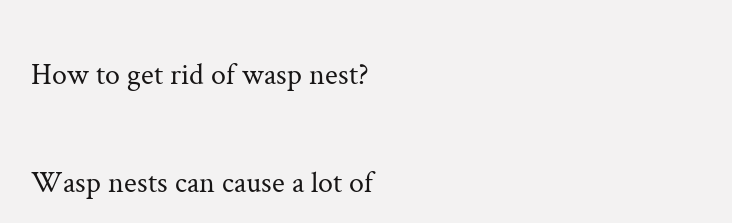How to get rid of wasp nest?

Wasp nests can cause a lot of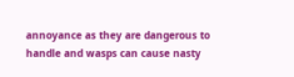annoyance as they are dangerous to handle and wasps can cause nasty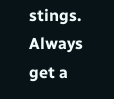stings. Always get a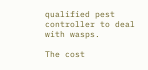qualified pest controller to deal with wasps.

The cost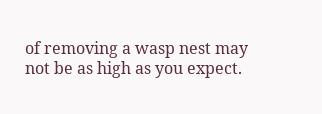of removing a wasp nest may not be as high as you expect.